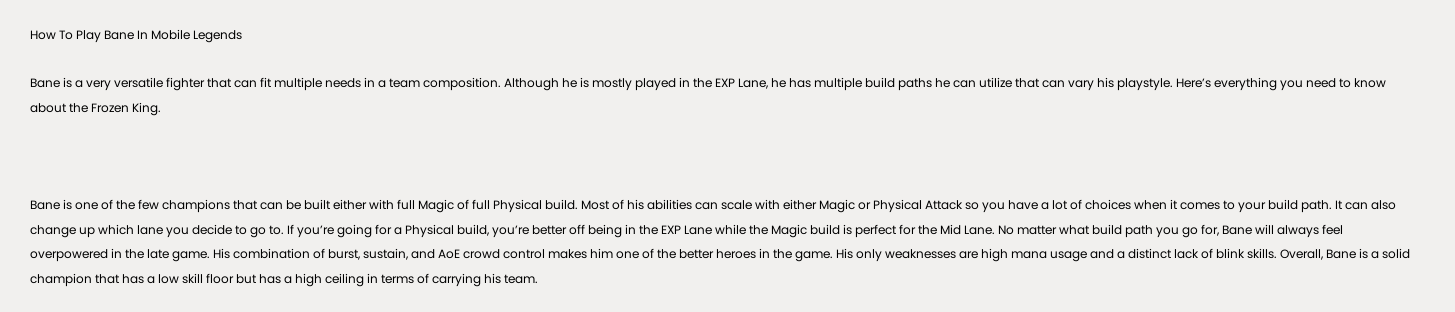How To Play Bane In Mobile Legends

Bane is a very versatile fighter that can fit multiple needs in a team composition. Although he is mostly played in the EXP Lane, he has multiple build paths he can utilize that can vary his playstyle. Here’s everything you need to know about the Frozen King.



Bane is one of the few champions that can be built either with full Magic of full Physical build. Most of his abilities can scale with either Magic or Physical Attack so you have a lot of choices when it comes to your build path. It can also change up which lane you decide to go to. If you’re going for a Physical build, you’re better off being in the EXP Lane while the Magic build is perfect for the Mid Lane. No matter what build path you go for, Bane will always feel overpowered in the late game. His combination of burst, sustain, and AoE crowd control makes him one of the better heroes in the game. His only weaknesses are high mana usage and a distinct lack of blink skills. Overall, Bane is a solid champion that has a low skill floor but has a high ceiling in terms of carrying his team.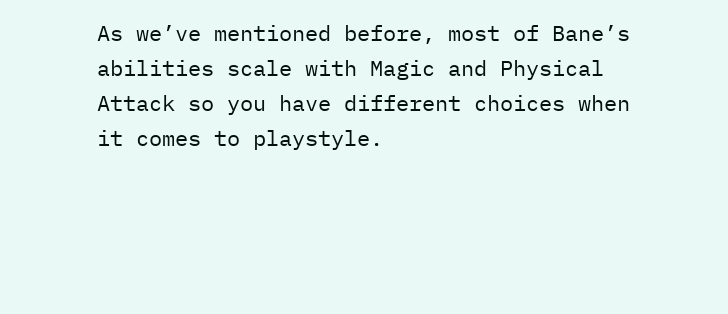As we’ve mentioned before, most of Bane’s abilities scale with Magic and Physical Attack so you have different choices when it comes to playstyle.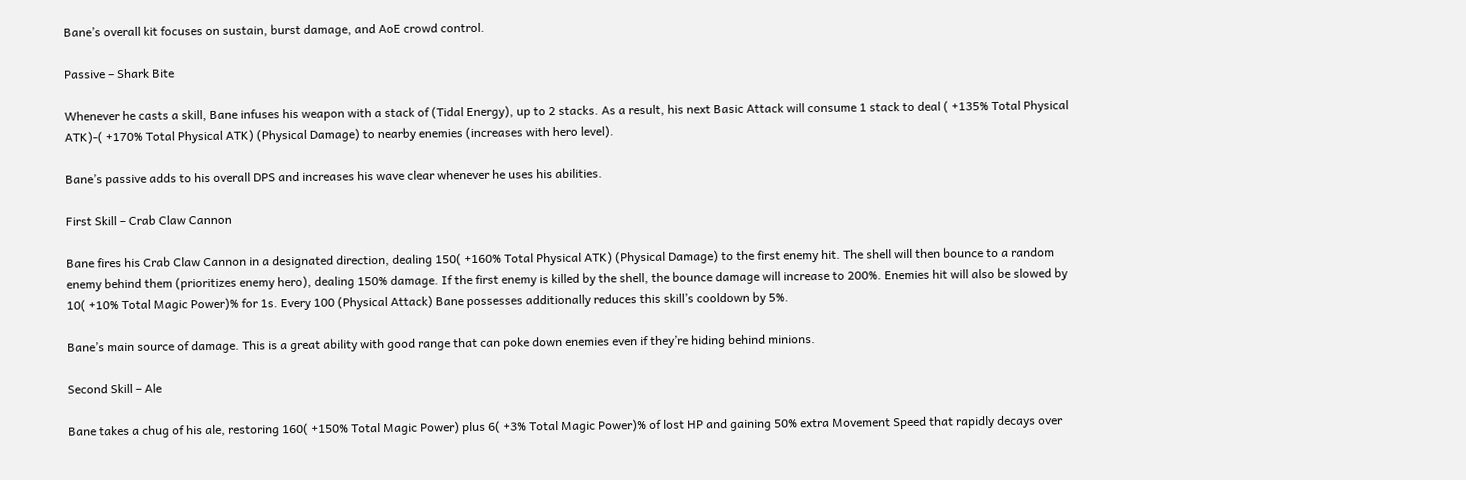Bane’s overall kit focuses on sustain, burst damage, and AoE crowd control.

Passive – Shark Bite

Whenever he casts a skill, Bane infuses his weapon with a stack of (Tidal Energy), up to 2 stacks. As a result, his next Basic Attack will consume 1 stack to deal ( +135% Total Physical ATK)-( +170% Total Physical ATK) (Physical Damage) to nearby enemies (increases with hero level).

Bane’s passive adds to his overall DPS and increases his wave clear whenever he uses his abilities.

First Skill – Crab Claw Cannon

Bane fires his Crab Claw Cannon in a designated direction, dealing 150( +160% Total Physical ATK) (Physical Damage) to the first enemy hit. The shell will then bounce to a random enemy behind them (prioritizes enemy hero), dealing 150% damage. If the first enemy is killed by the shell, the bounce damage will increase to 200%. Enemies hit will also be slowed by 10( +10% Total Magic Power)% for 1s. Every 100 (Physical Attack) Bane possesses additionally reduces this skill’s cooldown by 5%.

Bane’s main source of damage. This is a great ability with good range that can poke down enemies even if they’re hiding behind minions.

Second Skill – Ale

Bane takes a chug of his ale, restoring 160( +150% Total Magic Power) plus 6( +3% Total Magic Power)% of lost HP and gaining 50% extra Movement Speed that rapidly decays over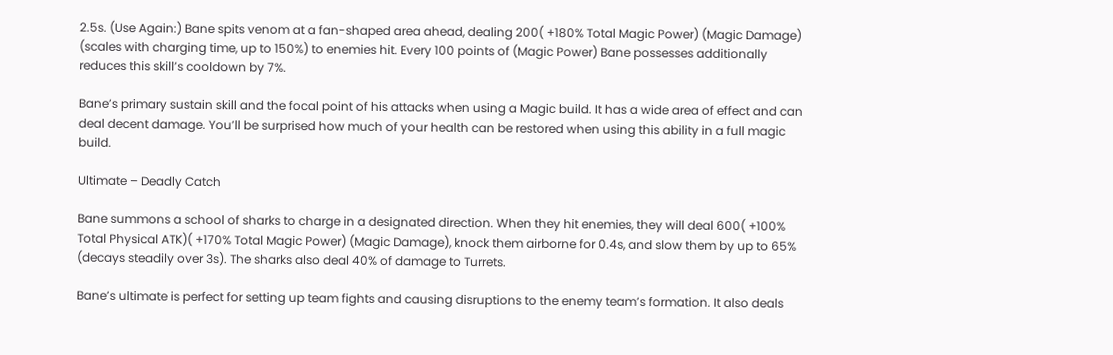2.5s. (Use Again:) Bane spits venom at a fan-shaped area ahead, dealing 200( +180% Total Magic Power) (Magic Damage) (scales with charging time, up to 150%) to enemies hit. Every 100 points of (Magic Power) Bane possesses additionally reduces this skill’s cooldown by 7%.

Bane’s primary sustain skill and the focal point of his attacks when using a Magic build. It has a wide area of effect and can deal decent damage. You’ll be surprised how much of your health can be restored when using this ability in a full magic build.

Ultimate – Deadly Catch

Bane summons a school of sharks to charge in a designated direction. When they hit enemies, they will deal 600( +100% Total Physical ATK)( +170% Total Magic Power) (Magic Damage), knock them airborne for 0.4s, and slow them by up to 65% (decays steadily over 3s). The sharks also deal 40% of damage to Turrets.

Bane’s ultimate is perfect for setting up team fights and causing disruptions to the enemy team’s formation. It also deals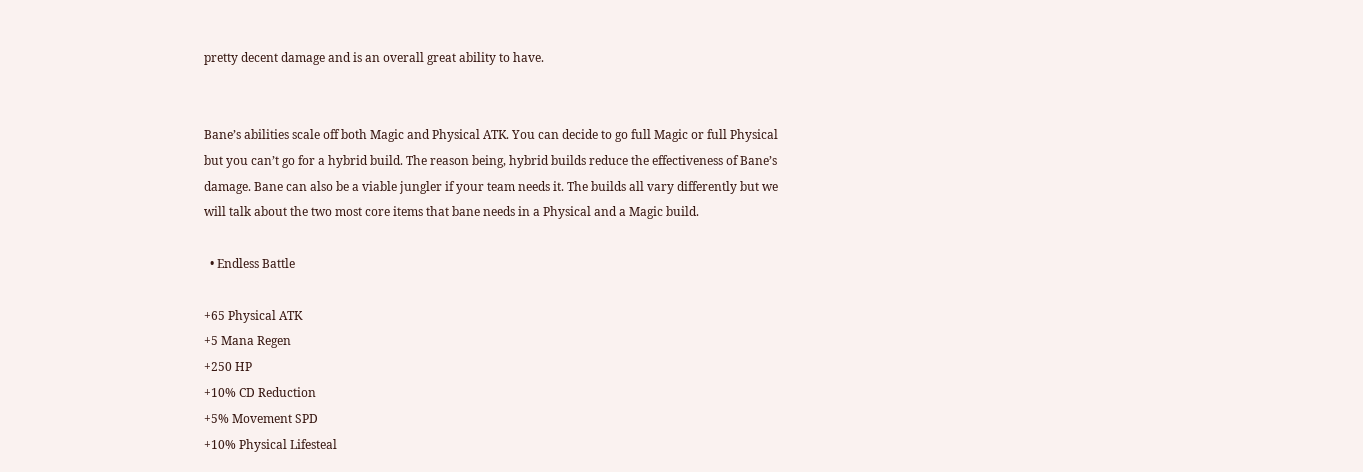pretty decent damage and is an overall great ability to have.


Bane’s abilities scale off both Magic and Physical ATK. You can decide to go full Magic or full Physical but you can’t go for a hybrid build. The reason being, hybrid builds reduce the effectiveness of Bane’s damage. Bane can also be a viable jungler if your team needs it. The builds all vary differently but we will talk about the two most core items that bane needs in a Physical and a Magic build.

  • Endless Battle

+65 Physical ATK
+5 Mana Regen
+250 HP
+10% CD Reduction
+5% Movement SPD
+10% Physical Lifesteal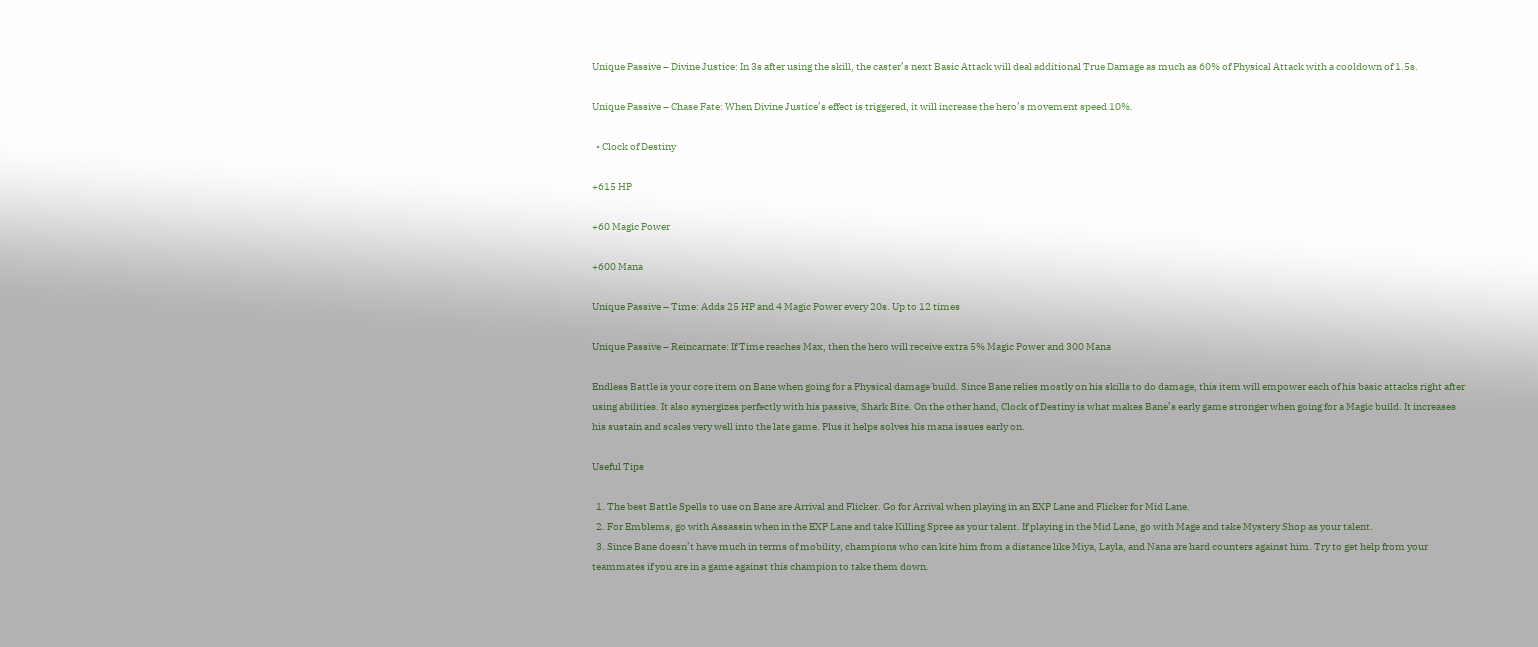Unique Passive – Divine Justice: In 3s after using the skill, the caster’s next Basic Attack will deal additional True Damage as much as 60% of Physical Attack with a cooldown of 1.5s.

Unique Passive – Chase Fate: When Divine Justice’s effect is triggered, it will increase the hero’s movement speed 10%.

  • Clock of Destiny

+615 HP

+60 Magic Power

+600 Mana

Unique Passive – Time: Adds 25 HP and 4 Magic Power every 20s. Up to 12 times

Unique Passive – Reincarnate: If Time reaches Max, then the hero will receive extra 5% Magic Power and 300 Mana

Endless Battle is your core item on Bane when going for a Physical damage build. Since Bane relies mostly on his skills to do damage, this item will empower each of his basic attacks right after using abilities. It also synergizes perfectly with his passive, Shark Bite. On the other hand, Clock of Destiny is what makes Bane’s early game stronger when going for a Magic build. It increases his sustain and scales very well into the late game. Plus it helps solves his mana issues early on.

Useful Tips

  1. The best Battle Spells to use on Bane are Arrival and Flicker. Go for Arrival when playing in an EXP Lane and Flicker for Mid Lane.
  2. For Emblems, go with Assassin when in the EXP Lane and take Killing Spree as your talent. If playing in the Mid Lane, go with Mage and take Mystery Shop as your talent.
  3. Since Bane doesn’t have much in terms of mobility, champions who can kite him from a distance like Miya, Layla, and Nana are hard counters against him. Try to get help from your teammates if you are in a game against this champion to take them down.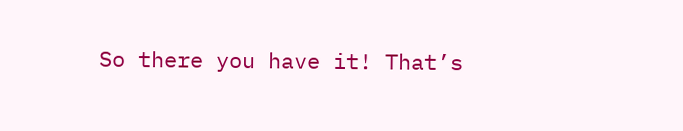So there you have it! That’s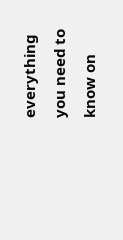everything you need to know on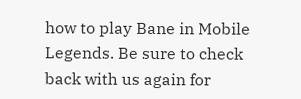how to play Bane in Mobile Legends. Be sure to check back with us again for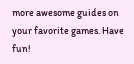more awesome guides on your favorite games. Have fun!